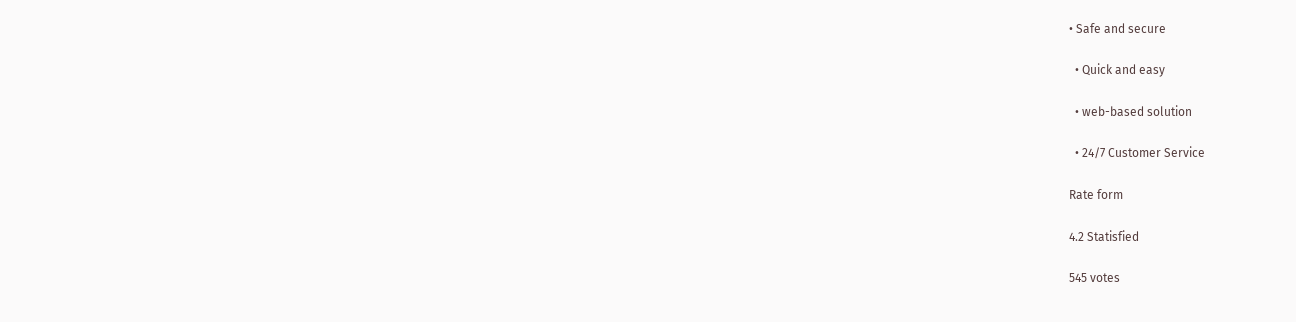• Safe and secure

  • Quick and easy

  • web-based solution

  • 24/7 Customer Service

Rate form

4.2 Statisfied

545 votes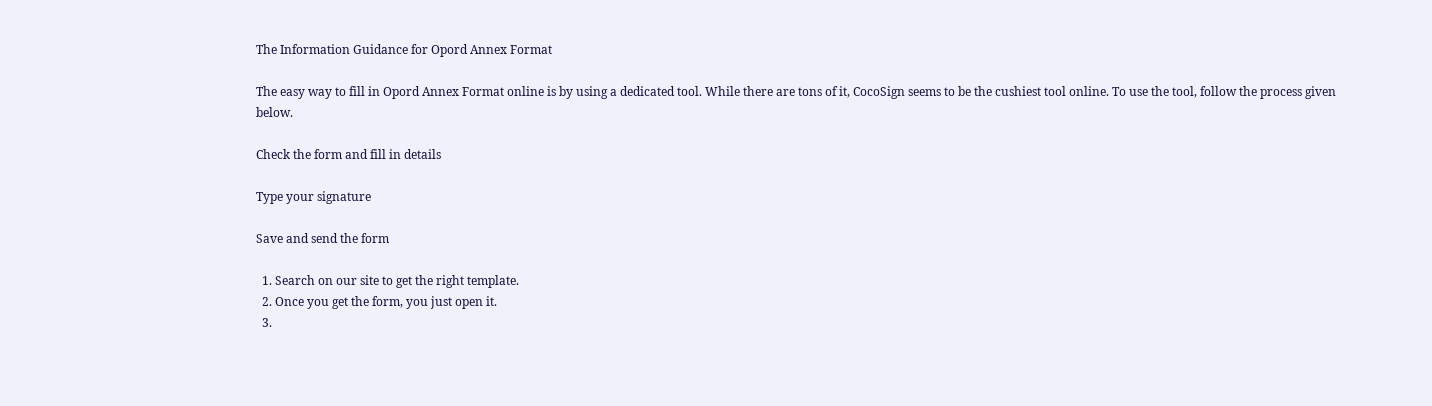The Information Guidance for Opord Annex Format

The easy way to fill in Opord Annex Format online is by using a dedicated tool. While there are tons of it, CocoSign seems to be the cushiest tool online. To use the tool, follow the process given below.

Check the form and fill in details

Type your signature

Save and send the form

  1. Search on our site to get the right template.
  2. Once you get the form, you just open it.
  3.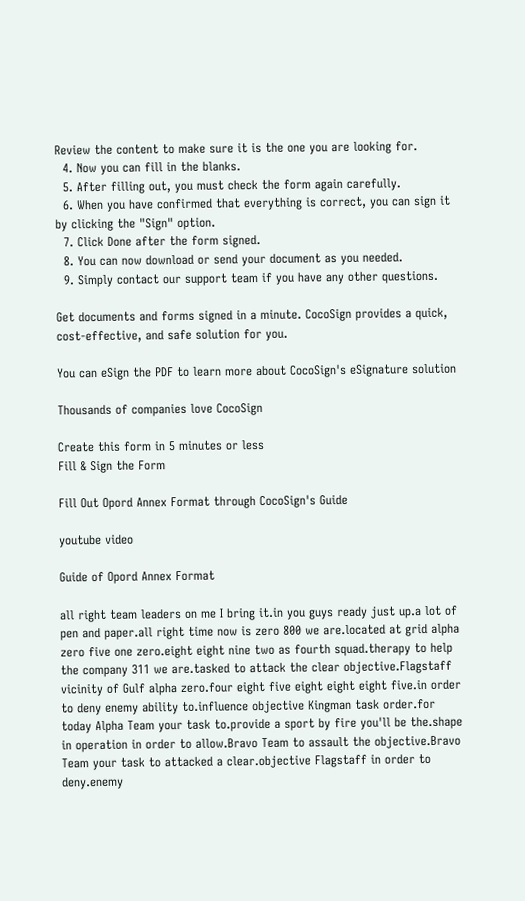Review the content to make sure it is the one you are looking for.
  4. Now you can fill in the blanks.
  5. After filling out, you must check the form again carefully.
  6. When you have confirmed that everything is correct, you can sign it by clicking the "Sign" option.
  7. Click Done after the form signed.
  8. You can now download or send your document as you needed.
  9. Simply contact our support team if you have any other questions.

Get documents and forms signed in a minute. CocoSign provides a quick, cost-effective, and safe solution for you.

You can eSign the PDF to learn more about CocoSign's eSignature solution

Thousands of companies love CocoSign

Create this form in 5 minutes or less
Fill & Sign the Form

Fill Out Opord Annex Format through CocoSign's Guide

youtube video

Guide of Opord Annex Format

all right team leaders on me I bring it.in you guys ready just up.a lot of pen and paper.all right time now is zero 800 we are.located at grid alpha zero five one zero.eight eight nine two as fourth squad.therapy to help the company 311 we are.tasked to attack the clear objective.Flagstaff vicinity of Gulf alpha zero.four eight five eight eight eight five.in order to deny enemy ability to.influence objective Kingman task order.for today Alpha Team your task to.provide a sport by fire you'll be the.shape in operation in order to allow.Bravo Team to assault the objective.Bravo Team your task to attacked a clear.objective Flagstaff in order to deny.enemy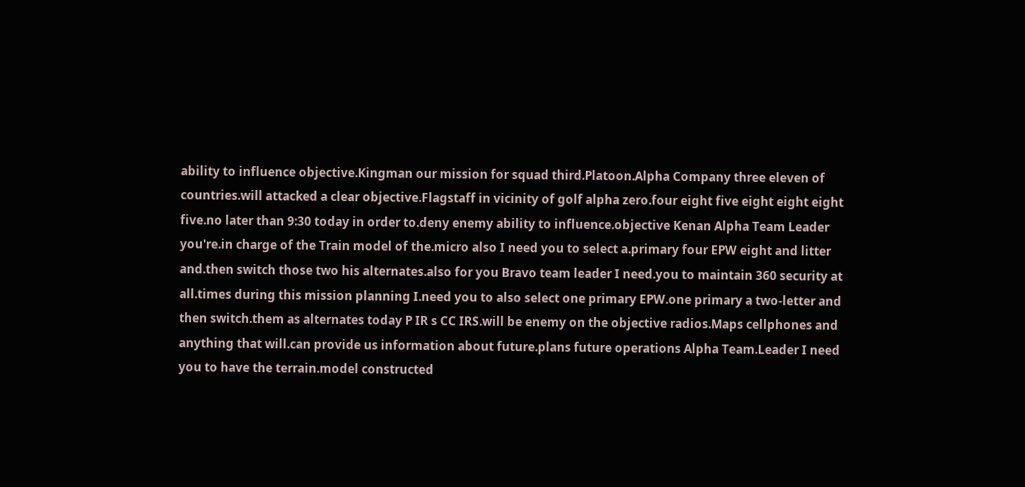ability to influence objective.Kingman our mission for squad third.Platoon.Alpha Company three eleven of countries.will attacked a clear objective.Flagstaff in vicinity of golf alpha zero.four eight five eight eight eight five.no later than 9:30 today in order to.deny enemy ability to influence.objective Kenan Alpha Team Leader you're.in charge of the Train model of the.micro also I need you to select a.primary four EPW eight and litter and.then switch those two his alternates.also for you Bravo team leader I need.you to maintain 360 security at all.times during this mission planning I.need you to also select one primary EPW.one primary a two-letter and then switch.them as alternates today P IR s CC IRS.will be enemy on the objective radios.Maps cellphones and anything that will.can provide us information about future.plans future operations Alpha Team.Leader I need you to have the terrain.model constructed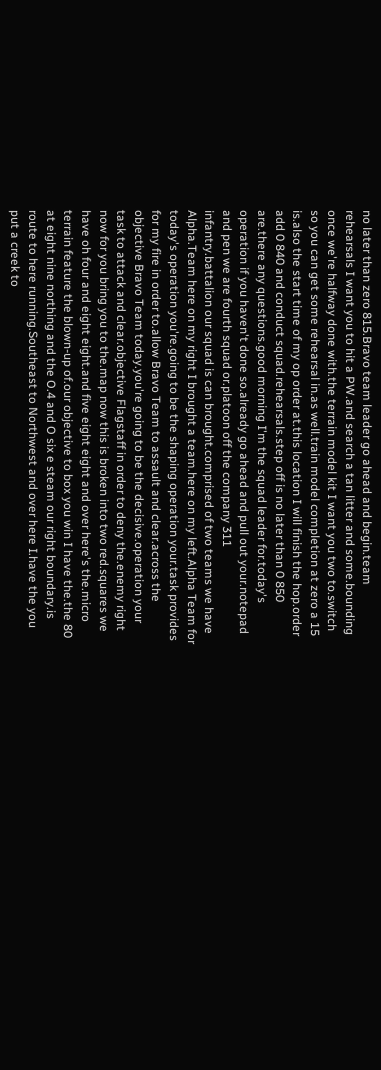no later than zero 815.Bravo team leader go ahead and begin.team rehearsals I want you to hit a PW.and search a tan litter and some.bounding once we're halfway done with.the terrain model kit I want you two to.switch so you can get some rehearsal in.as well.train model completion at zero a 15 is.also the start time of my op order at.this location I will finish the hop.order add 0 840 and conduct squad.rehearsals.step off is no later than 0 850 are.there any questions.good morning I'm the squad leader for.today's operation if you haven't done so.already go ahead and pull out your.notepad and pen we are fourth squad or.platoon off the company 311 infantry.battalion our squad is can brought.comprised of two teams we have Alpha.Team here on my right I brought a team.here on my left.Alpha Team for today's operation you're.going to be the shaping operation your.task provides for my fire in order to.allow Bravo Team to assault and clear.across the objective Bravo Team today.you're going to be the decisive.operation your task to attack and clear.objective Flagstaff in order to deny the.enemy right now for you bring you to the.map now this is broken into two red.squares we have oh four and eight eight.and five eight eight and over here's the.micro terrain feature the blown-up of.our objective to box you win I have the.the 80 at eight nine northing and the O.4 and O six e steam our right boundary.is route to here running.Southeast to Northwest and over here I.have the you put a creek to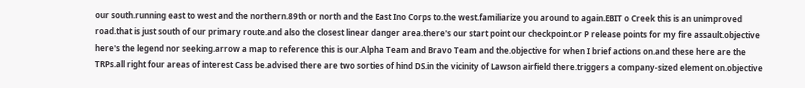our south.running east to west and the northern.89th or north and the East Ino Corps to.the west.familiarize you around to again.EBIT o Creek this is an unimproved road.that is just south of our primary route.and also the closest linear danger area.there's our start point our checkpoint.or P release points for my fire assault.objective here's the legend nor seeking.arrow a map to reference this is our.Alpha Team and Bravo Team and the.objective for when I brief actions on.and these here are the TRPs.all right four areas of interest Cass be.advised there are two sorties of hind DS.in the vicinity of Lawson airfield there.triggers a company-sized element on.objective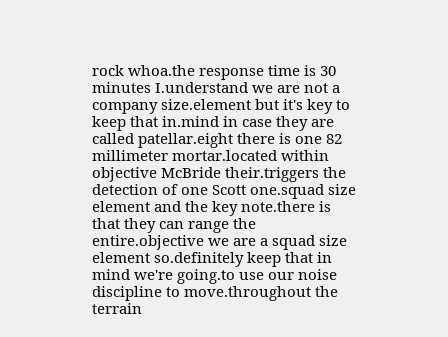rock whoa.the response time is 30 minutes I.understand we are not a company size.element but it's key to keep that in.mind in case they are called patellar.eight there is one 82 millimeter mortar.located within objective McBride their.triggers the detection of one Scott one.squad size element and the key note.there is that they can range the entire.objective we are a squad size element so.definitely keep that in mind we're going.to use our noise discipline to move.throughout the terrain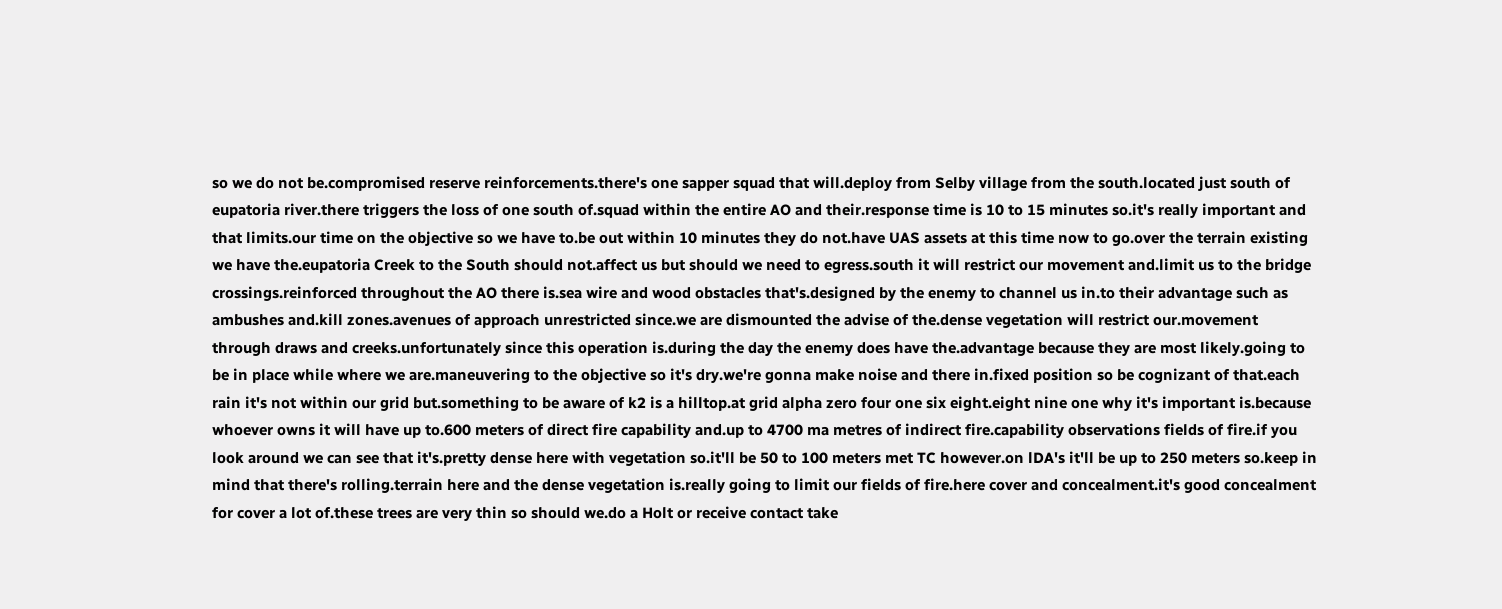so we do not be.compromised reserve reinforcements.there's one sapper squad that will.deploy from Selby village from the south.located just south of eupatoria river.there triggers the loss of one south of.squad within the entire AO and their.response time is 10 to 15 minutes so.it's really important and that limits.our time on the objective so we have to.be out within 10 minutes they do not.have UAS assets at this time now to go.over the terrain existing we have the.eupatoria Creek to the South should not.affect us but should we need to egress.south it will restrict our movement and.limit us to the bridge crossings.reinforced throughout the AO there is.sea wire and wood obstacles that's.designed by the enemy to channel us in.to their advantage such as ambushes and.kill zones.avenues of approach unrestricted since.we are dismounted the advise of the.dense vegetation will restrict our.movement through draws and creeks.unfortunately since this operation is.during the day the enemy does have the.advantage because they are most likely.going to be in place while where we are.maneuvering to the objective so it's dry.we're gonna make noise and there in.fixed position so be cognizant of that.each rain it's not within our grid but.something to be aware of k2 is a hilltop.at grid alpha zero four one six eight.eight nine one why it's important is.because whoever owns it will have up to.600 meters of direct fire capability and.up to 4700 ma metres of indirect fire.capability observations fields of fire.if you look around we can see that it's.pretty dense here with vegetation so.it'll be 50 to 100 meters met TC however.on lDA's it'll be up to 250 meters so.keep in mind that there's rolling.terrain here and the dense vegetation is.really going to limit our fields of fire.here cover and concealment.it's good concealment for cover a lot of.these trees are very thin so should we.do a Holt or receive contact take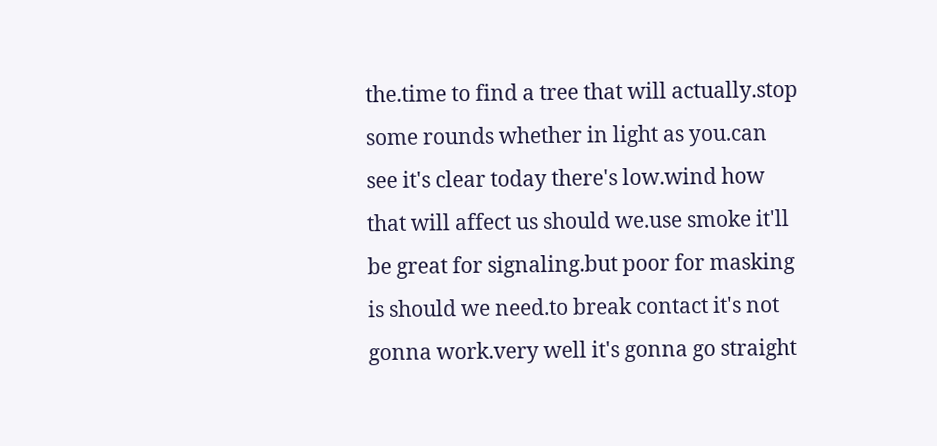the.time to find a tree that will actually.stop some rounds whether in light as you.can see it's clear today there's low.wind how that will affect us should we.use smoke it'll be great for signaling.but poor for masking is should we need.to break contact it's not gonna work.very well it's gonna go straight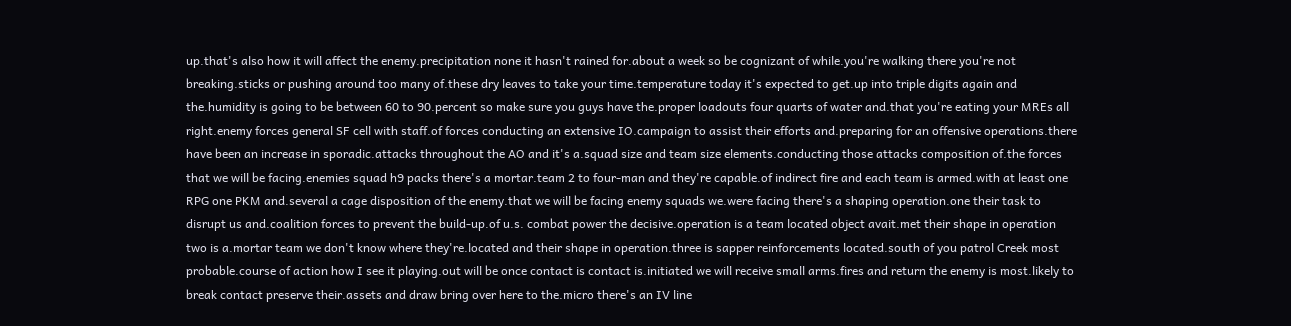up.that's also how it will affect the enemy.precipitation none it hasn't rained for.about a week so be cognizant of while.you're walking there you're not breaking.sticks or pushing around too many of.these dry leaves to take your time.temperature today it's expected to get.up into triple digits again and the.humidity is going to be between 60 to 90.percent so make sure you guys have the.proper loadouts four quarts of water and.that you're eating your MREs all right.enemy forces general SF cell with staff.of forces conducting an extensive IO.campaign to assist their efforts and.preparing for an offensive operations.there have been an increase in sporadic.attacks throughout the AO and it's a.squad size and team size elements.conducting those attacks composition of.the forces that we will be facing.enemies squad h9 packs there's a mortar.team 2 to four-man and they're capable.of indirect fire and each team is armed.with at least one RPG one PKM and.several a cage disposition of the enemy.that we will be facing enemy squads we.were facing there's a shaping operation.one their task to disrupt us and.coalition forces to prevent the build-up.of u.s. combat power the decisive.operation is a team located object avait.met their shape in operation two is a.mortar team we don't know where they're.located and their shape in operation.three is sapper reinforcements located.south of you patrol Creek most probable.course of action how I see it playing.out will be once contact is contact is.initiated we will receive small arms.fires and return the enemy is most.likely to break contact preserve their.assets and draw bring over here to the.micro there's an IV line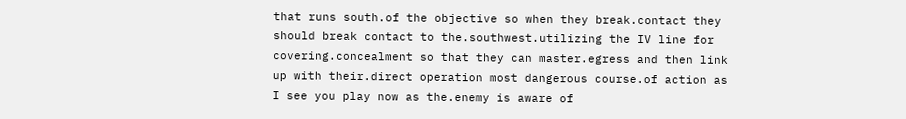that runs south.of the objective so when they break.contact they should break contact to the.southwest.utilizing the IV line for covering.concealment so that they can master.egress and then link up with their.direct operation most dangerous course.of action as I see you play now as the.enemy is aware of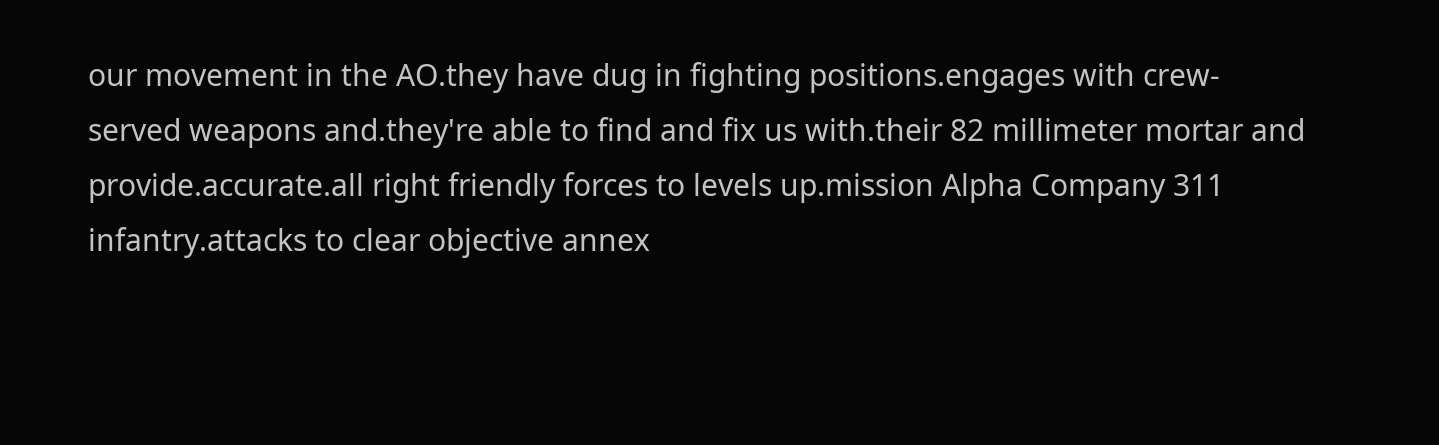our movement in the AO.they have dug in fighting positions.engages with crew-served weapons and.they're able to find and fix us with.their 82 millimeter mortar and provide.accurate.all right friendly forces to levels up.mission Alpha Company 311 infantry.attacks to clear objective annex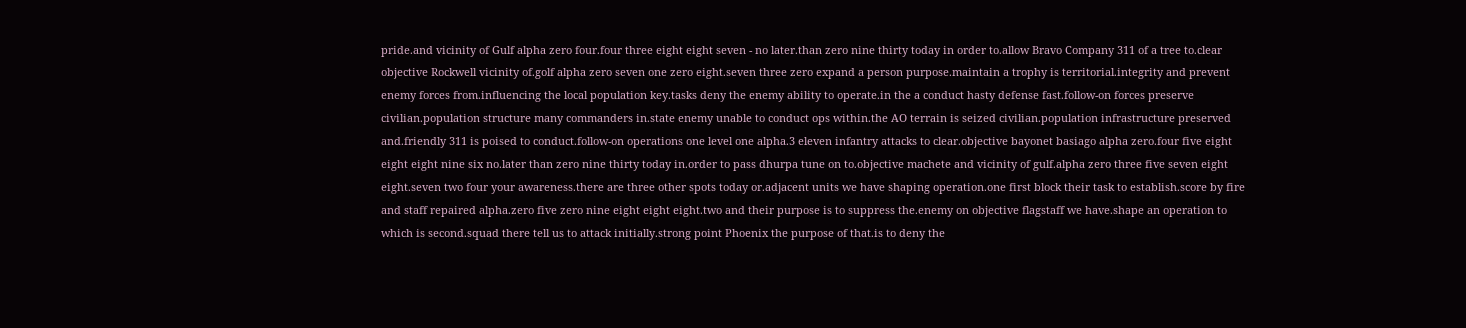pride.and vicinity of Gulf alpha zero four.four three eight eight seven - no later.than zero nine thirty today in order to.allow Bravo Company 311 of a tree to.clear objective Rockwell vicinity of.golf alpha zero seven one zero eight.seven three zero expand a person purpose.maintain a trophy is territorial.integrity and prevent enemy forces from.influencing the local population key.tasks deny the enemy ability to operate.in the a conduct hasty defense fast.follow-on forces preserve civilian.population structure many commanders in.state enemy unable to conduct ops within.the AO terrain is seized civilian.population infrastructure preserved and.friendly 311 is poised to conduct.follow-on operations one level one alpha.3 eleven infantry attacks to clear.objective bayonet basiago alpha zero.four five eight eight eight nine six no.later than zero nine thirty today in.order to pass dhurpa tune on to.objective machete and vicinity of gulf.alpha zero three five seven eight eight.seven two four your awareness.there are three other spots today or.adjacent units we have shaping operation.one first block their task to establish.score by fire and staff repaired alpha.zero five zero nine eight eight eight.two and their purpose is to suppress the.enemy on objective flagstaff we have.shape an operation to which is second.squad there tell us to attack initially.strong point Phoenix the purpose of that.is to deny the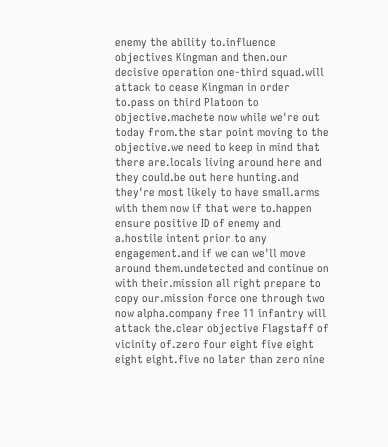enemy the ability to.influence objectives Kingman and then.our decisive operation one-third squad.will attack to cease Kingman in order to.pass on third Platoon to objective.machete now while we're out today from.the star point moving to the objective.we need to keep in mind that there are.locals living around here and they could.be out here hunting.and they're most likely to have small.arms with them now if that were to.happen ensure positive ID of enemy and a.hostile intent prior to any engagement.and if we can we'll move around them.undetected and continue on with their.mission all right prepare to copy our.mission force one through two now alpha.company free 11 infantry will attack the.clear objective Flagstaff of vicinity of.zero four eight five eight eight eight.five no later than zero nine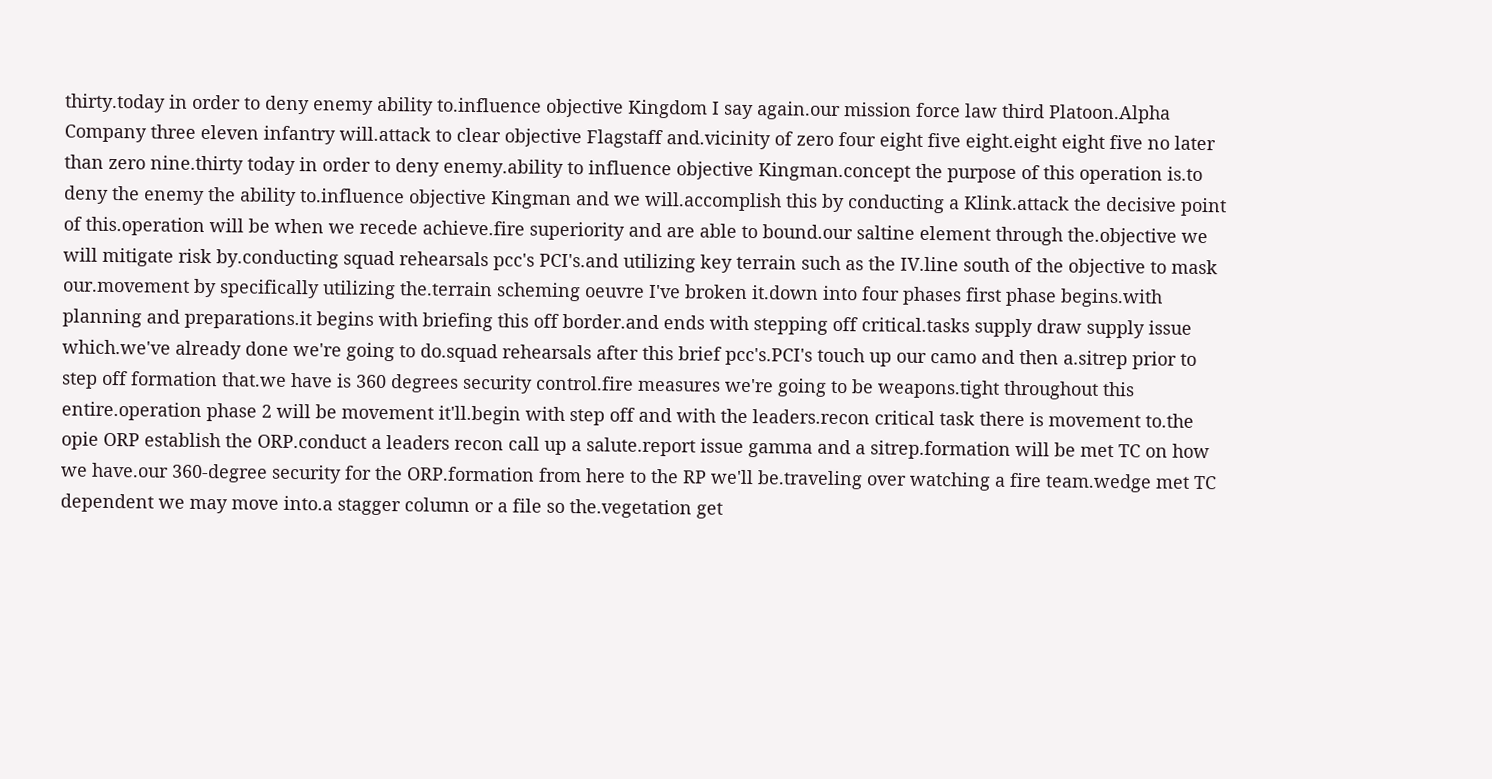thirty.today in order to deny enemy ability to.influence objective Kingdom I say again.our mission force law third Platoon.Alpha Company three eleven infantry will.attack to clear objective Flagstaff and.vicinity of zero four eight five eight.eight eight five no later than zero nine.thirty today in order to deny enemy.ability to influence objective Kingman.concept the purpose of this operation is.to deny the enemy the ability to.influence objective Kingman and we will.accomplish this by conducting a Klink.attack the decisive point of this.operation will be when we recede achieve.fire superiority and are able to bound.our saltine element through the.objective we will mitigate risk by.conducting squad rehearsals pcc's PCI's.and utilizing key terrain such as the IV.line south of the objective to mask our.movement by specifically utilizing the.terrain scheming oeuvre I've broken it.down into four phases first phase begins.with planning and preparations.it begins with briefing this off border.and ends with stepping off critical.tasks supply draw supply issue which.we've already done we're going to do.squad rehearsals after this brief pcc's.PCI's touch up our camo and then a.sitrep prior to step off formation that.we have is 360 degrees security control.fire measures we're going to be weapons.tight throughout this entire.operation phase 2 will be movement it'll.begin with step off and with the leaders.recon critical task there is movement to.the opie ORP establish the ORP.conduct a leaders recon call up a salute.report issue gamma and a sitrep.formation will be met TC on how we have.our 360-degree security for the ORP.formation from here to the RP we'll be.traveling over watching a fire team.wedge met TC dependent we may move into.a stagger column or a file so the.vegetation get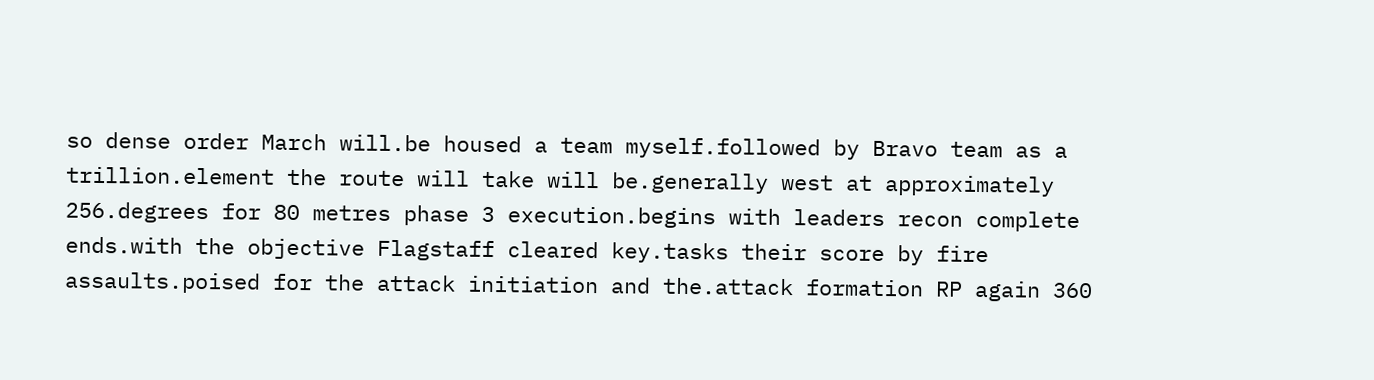so dense order March will.be housed a team myself.followed by Bravo team as a trillion.element the route will take will be.generally west at approximately 256.degrees for 80 metres phase 3 execution.begins with leaders recon complete ends.with the objective Flagstaff cleared key.tasks their score by fire assaults.poised for the attack initiation and the.attack formation RP again 360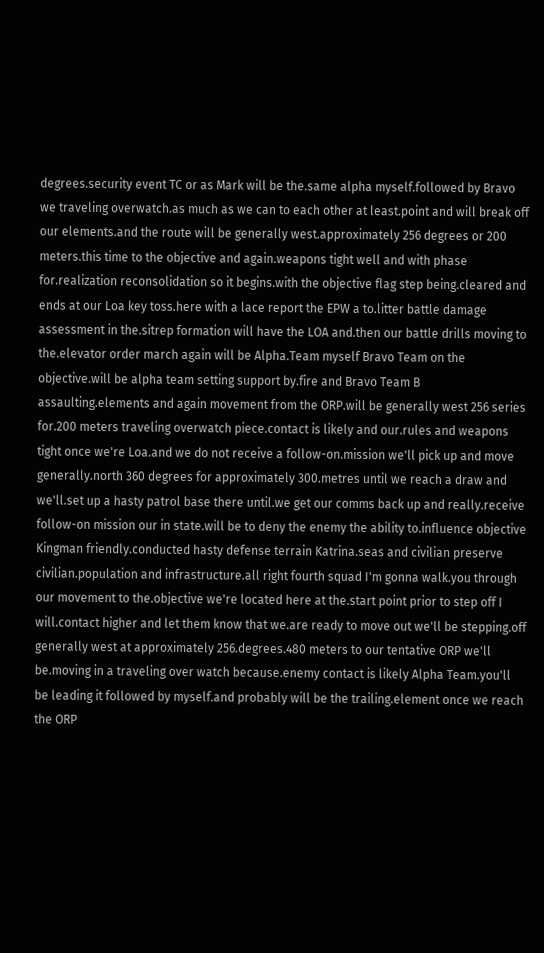degrees.security event TC or as Mark will be the.same alpha myself.followed by Bravo we traveling overwatch.as much as we can to each other at least.point and will break off our elements.and the route will be generally west.approximately 256 degrees or 200 meters.this time to the objective and again.weapons tight well and with phase for.realization reconsolidation so it begins.with the objective flag step being.cleared and ends at our Loa key toss.here with a lace report the EPW a to.litter battle damage assessment in the.sitrep formation will have the LOA and.then our battle drills moving to the.elevator order march again will be Alpha.Team myself Bravo Team on the objective.will be alpha team setting support by.fire and Bravo Team B assaulting.elements and again movement from the ORP.will be generally west 256 series for.200 meters traveling overwatch piece.contact is likely and our.rules and weapons tight once we're Loa.and we do not receive a follow-on.mission we'll pick up and move generally.north 360 degrees for approximately 300.metres until we reach a draw and we'll.set up a hasty patrol base there until.we get our comms back up and really.receive follow-on mission our in state.will be to deny the enemy the ability to.influence objective Kingman friendly.conducted hasty defense terrain Katrina.seas and civilian preserve civilian.population and infrastructure.all right fourth squad I'm gonna walk.you through our movement to the.objective we're located here at the.start point prior to step off I will.contact higher and let them know that we.are ready to move out we'll be stepping.off generally west at approximately 256.degrees.480 meters to our tentative ORP we'll be.moving in a traveling over watch because.enemy contact is likely Alpha Team.you'll be leading it followed by myself.and probably will be the trailing.element once we reach the ORP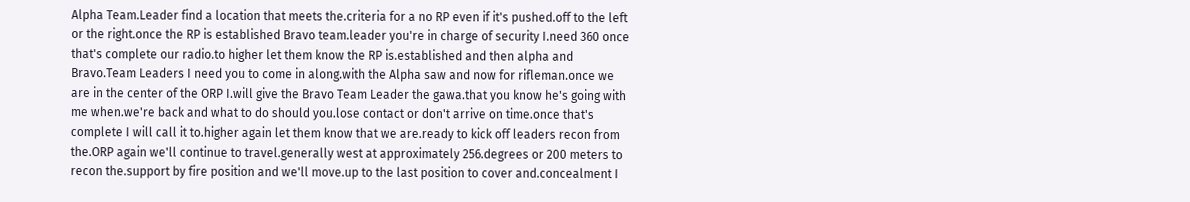Alpha Team.Leader find a location that meets the.criteria for a no RP even if it's pushed.off to the left or the right.once the RP is established Bravo team.leader you're in charge of security I.need 360 once that's complete our radio.to higher let them know the RP is.established and then alpha and Bravo.Team Leaders I need you to come in along.with the Alpha saw and now for rifleman.once we are in the center of the ORP I.will give the Bravo Team Leader the gawa.that you know he's going with me when.we're back and what to do should you.lose contact or don't arrive on time.once that's complete I will call it to.higher again let them know that we are.ready to kick off leaders recon from the.ORP again we'll continue to travel.generally west at approximately 256.degrees or 200 meters to recon the.support by fire position and we'll move.up to the last position to cover and.concealment I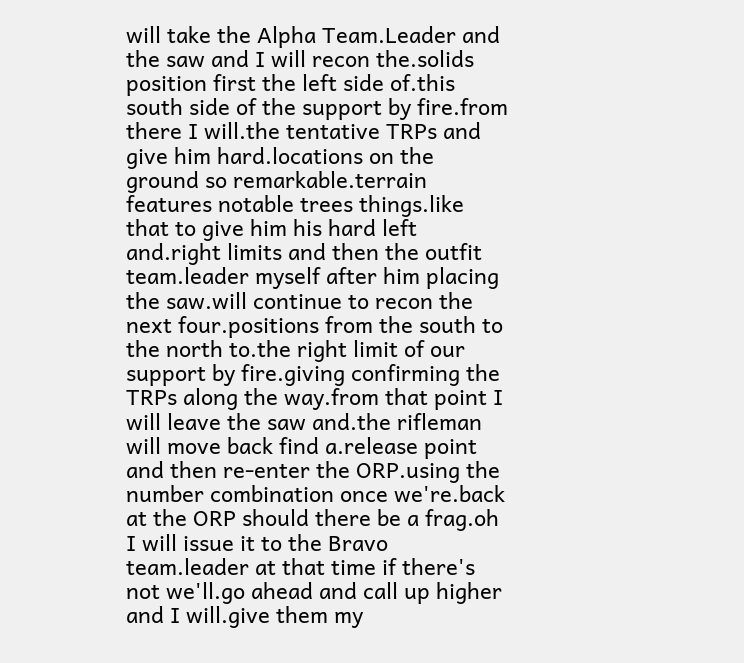will take the Alpha Team.Leader and the saw and I will recon the.solids position first the left side of.this south side of the support by fire.from there I will.the tentative TRPs and give him hard.locations on the ground so remarkable.terrain features notable trees things.like that to give him his hard left and.right limits and then the outfit team.leader myself after him placing the saw.will continue to recon the next four.positions from the south to the north to.the right limit of our support by fire.giving confirming the TRPs along the way.from that point I will leave the saw and.the rifleman will move back find a.release point and then re-enter the ORP.using the number combination once we're.back at the ORP should there be a frag.oh I will issue it to the Bravo team.leader at that time if there's not we'll.go ahead and call up higher and I will.give them my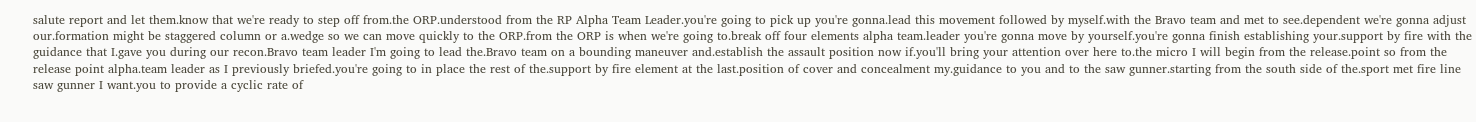salute report and let them.know that we're ready to step off from.the ORP.understood from the RP Alpha Team Leader.you're going to pick up you're gonna.lead this movement followed by myself.with the Bravo team and met to see.dependent we're gonna adjust our.formation might be staggered column or a.wedge so we can move quickly to the ORP.from the ORP is when we're going to.break off four elements alpha team.leader you're gonna move by yourself.you're gonna finish establishing your.support by fire with the guidance that I.gave you during our recon.Bravo team leader I'm going to lead the.Bravo team on a bounding maneuver and.establish the assault position now if.you'll bring your attention over here to.the micro I will begin from the release.point so from the release point alpha.team leader as I previously briefed.you're going to in place the rest of the.support by fire element at the last.position of cover and concealment my.guidance to you and to the saw gunner.starting from the south side of the.sport met fire line saw gunner I want.you to provide a cyclic rate of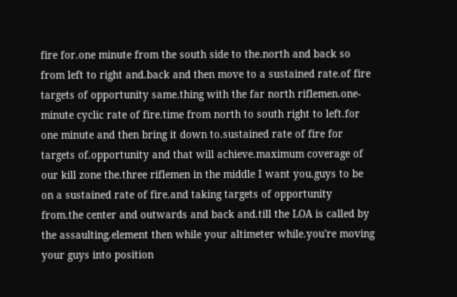fire for.one minute from the south side to the.north and back so from left to right and.back and then move to a sustained rate.of fire targets of opportunity same.thing with the far north riflemen.one-minute cyclic rate of fire.time from north to south right to left.for one minute and then bring it down to.sustained rate of fire for targets of.opportunity and that will achieve.maximum coverage of our kill zone the.three riflemen in the middle I want you.guys to be on a sustained rate of fire.and taking targets of opportunity from.the center and outwards and back and.till the LOA is called by the assaulting.element then while your altimeter while.you're moving your guys into position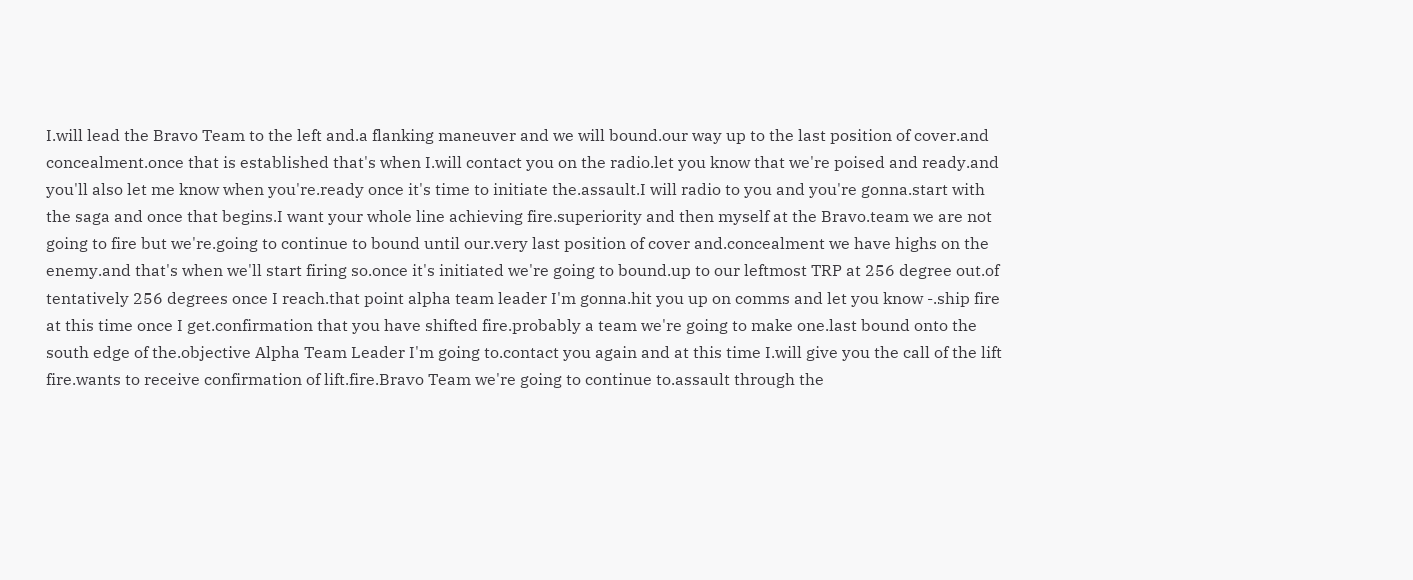I.will lead the Bravo Team to the left and.a flanking maneuver and we will bound.our way up to the last position of cover.and concealment.once that is established that's when I.will contact you on the radio.let you know that we're poised and ready.and you'll also let me know when you're.ready once it's time to initiate the.assault.I will radio to you and you're gonna.start with the saga and once that begins.I want your whole line achieving fire.superiority and then myself at the Bravo.team we are not going to fire but we're.going to continue to bound until our.very last position of cover and.concealment we have highs on the enemy.and that's when we'll start firing so.once it's initiated we're going to bound.up to our leftmost TRP at 256 degree out.of tentatively 256 degrees once I reach.that point alpha team leader I'm gonna.hit you up on comms and let you know -.ship fire at this time once I get.confirmation that you have shifted fire.probably a team we're going to make one.last bound onto the south edge of the.objective Alpha Team Leader I'm going to.contact you again and at this time I.will give you the call of the lift fire.wants to receive confirmation of lift.fire.Bravo Team we're going to continue to.assault through the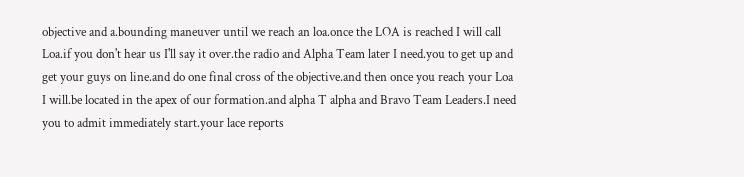objective and a.bounding maneuver until we reach an loa.once the LOA is reached I will call Loa.if you don't hear us I'll say it over.the radio and Alpha Team later I need.you to get up and get your guys on line.and do one final cross of the objective.and then once you reach your Loa I will.be located in the apex of our formation.and alpha T alpha and Bravo Team Leaders.I need you to admit immediately start.your lace reports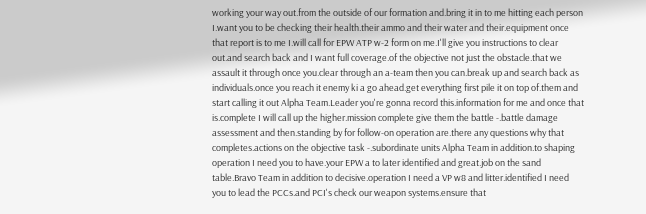working your way out.from the outside of our formation and.bring it in to me hitting each person I.want you to be checking their health.their ammo and their water and their.equipment once that report is to me I.will call for EPW ATP w-2 form on me.I'll give you instructions to clear out.and search back and I want full coverage.of the objective not just the obstacle.that we assault it through once you.clear through an a-team then you can.break up and search back as individuals.once you reach it enemy ki a go ahead.get everything first pile it on top of.them and start calling it out Alpha Team.Leader you're gonna record this.information for me and once that is.complete I will call up the higher.mission complete give them the battle -.battle damage assessment and then.standing by for follow-on operation are.there any questions why that completes.actions on the objective task -.subordinate units Alpha Team in addition.to shaping operation I need you to have.your EPW a to later identified and great.job on the sand table.Bravo Team in addition to decisive.operation I need a VP w8 and litter.identified I need you to lead the PCCs.and PCI's check our weapon systems.ensure that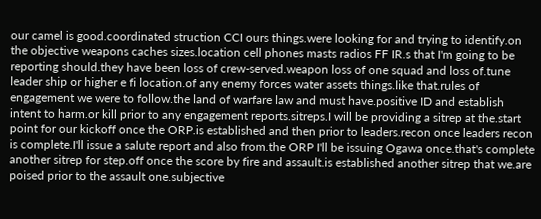our camel is good.coordinated struction CCI ours things.were looking for and trying to identify.on the objective weapons caches sizes.location cell phones masts radios FF IR.s that I'm going to be reporting should.they have been loss of crew-served.weapon loss of one squad and loss of.tune leader ship or higher e fi location.of any enemy forces water assets things.like that.rules of engagement we were to follow.the land of warfare law and must have.positive ID and establish intent to harm.or kill prior to any engagement reports.sitreps.I will be providing a sitrep at the.start point for our kickoff once the ORP.is established and then prior to leaders.recon once leaders recon is complete.I'll issue a salute report and also from.the ORP I'll be issuing Ogawa once.that's complete another sitrep for step.off once the score by fire and assault.is established another sitrep that we.are poised prior to the assault one.subjective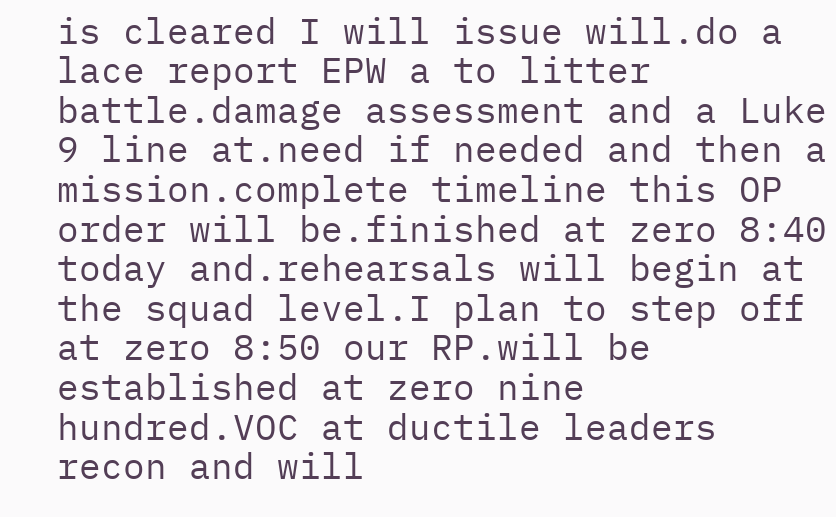is cleared I will issue will.do a lace report EPW a to litter battle.damage assessment and a Luke 9 line at.need if needed and then a mission.complete timeline this OP order will be.finished at zero 8:40 today and.rehearsals will begin at the squad level.I plan to step off at zero 8:50 our RP.will be established at zero nine hundred.VOC at ductile leaders recon and will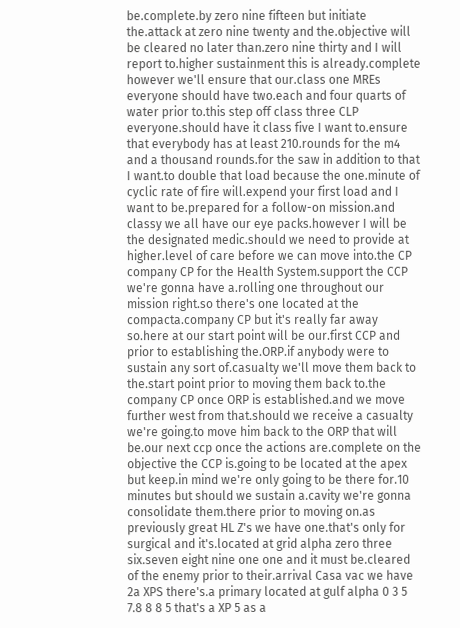be.complete.by zero nine fifteen but initiate the.attack at zero nine twenty and the.objective will be cleared no later than.zero nine thirty and I will report to.higher sustainment this is already.complete however we'll ensure that our.class one MREs everyone should have two.each and four quarts of water prior to.this step off class three CLP everyone.should have it class five I want to.ensure that everybody has at least 210.rounds for the m4 and a thousand rounds.for the saw in addition to that I want.to double that load because the one.minute of cyclic rate of fire will.expend your first load and I want to be.prepared for a follow-on mission.and classy we all have our eye packs.however I will be the designated medic.should we need to provide at higher.level of care before we can move into.the CP company CP for the Health System.support the CCP we're gonna have a.rolling one throughout our mission right.so there's one located at the compacta.company CP but it's really far away so.here at our start point will be our.first CCP and prior to establishing the.ORP.if anybody were to sustain any sort of.casualty we'll move them back to the.start point prior to moving them back to.the company CP once ORP is established.and we move further west from that.should we receive a casualty we're going.to move him back to the ORP that will be.our next ccp once the actions are.complete on the objective the CCP is.going to be located at the apex but keep.in mind we're only going to be there for.10 minutes but should we sustain a.cavity we're gonna consolidate them.there prior to moving on.as previously great HL Z's we have one.that's only for surgical and it's.located at grid alpha zero three six.seven eight nine one one and it must be.cleared of the enemy prior to their.arrival Casa vac we have 2a XPS there's.a primary located at gulf alpha 0 3 5 7.8 8 8 5 that's a XP 5 as a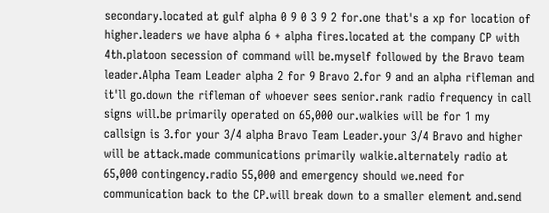secondary.located at gulf alpha 0 9 0 3 9 2 for.one that's a xp for location of higher.leaders we have alpha 6 + alpha fires.located at the company CP with 4th.platoon secession of command will be.myself followed by the Bravo team leader.Alpha Team Leader alpha 2 for 9 Bravo 2.for 9 and an alpha rifleman and it'll go.down the rifleman of whoever sees senior.rank radio frequency in call signs will.be primarily operated on 65,000 our.walkies will be for 1 my callsign is 3.for your 3/4 alpha Bravo Team Leader.your 3/4 Bravo and higher will be attack.made communications primarily walkie.alternately radio at 65,000 contingency.radio 55,000 and emergency should we.need for communication back to the CP.will break down to a smaller element and.send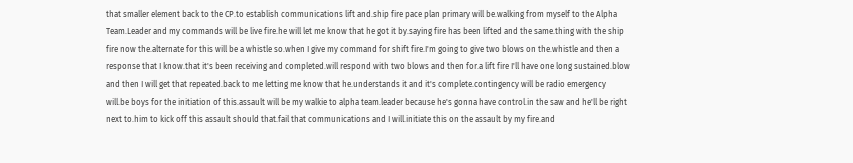that smaller element back to the CP.to establish communications lift and.ship fire pace plan primary will be.walking from myself to the Alpha Team.Leader and my commands will be live fire.he will let me know that he got it by.saying fire has been lifted and the same.thing with the ship fire now the.alternate for this will be a whistle so.when I give my command for shift fire.I'm going to give two blows on the.whistle and then a response that I know.that it's been receiving and completed.will respond with two blows and then for.a lift fire I'll have one long sustained.blow and then I will get that repeated.back to me letting me know that he.understands it and it's complete.contingency will be radio emergency will.be boys for the initiation of this.assault will be my walkie to alpha team.leader because he's gonna have control.in the saw and he'll be right next to.him to kick off this assault should that.fail that communications and I will.initiate this on the assault by my fire.and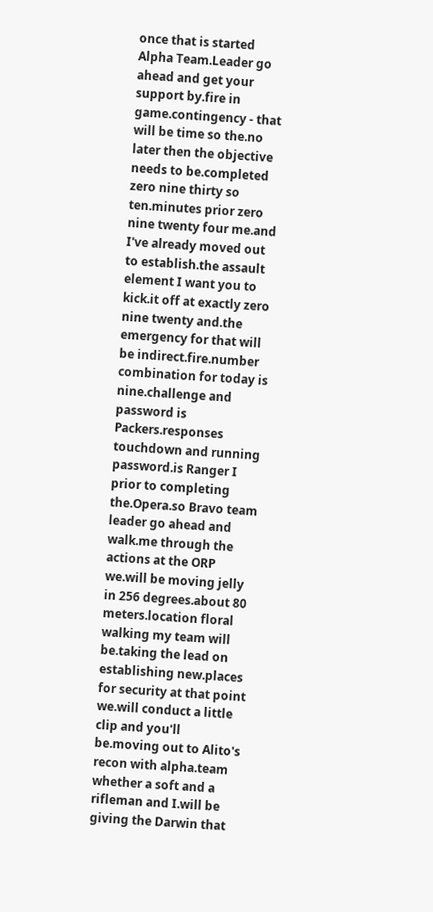once that is started Alpha Team.Leader go ahead and get your support by.fire in game.contingency - that will be time so the.no later then the objective needs to be.completed zero nine thirty so ten.minutes prior zero nine twenty four me.and I've already moved out to establish.the assault element I want you to kick.it off at exactly zero nine twenty and.the emergency for that will be indirect.fire.number combination for today is nine.challenge and password is Packers.responses touchdown and running password.is Ranger I prior to completing the.Opera.so Bravo team leader go ahead and walk.me through the actions at the ORP we.will be moving jelly in 256 degrees.about 80 meters.location floral walking my team will be.taking the lead on establishing new.places for security at that point we.will conduct a little clip and you'll be.moving out to Alito's recon with alpha.team whether a soft and a rifleman and I.will be giving the Darwin that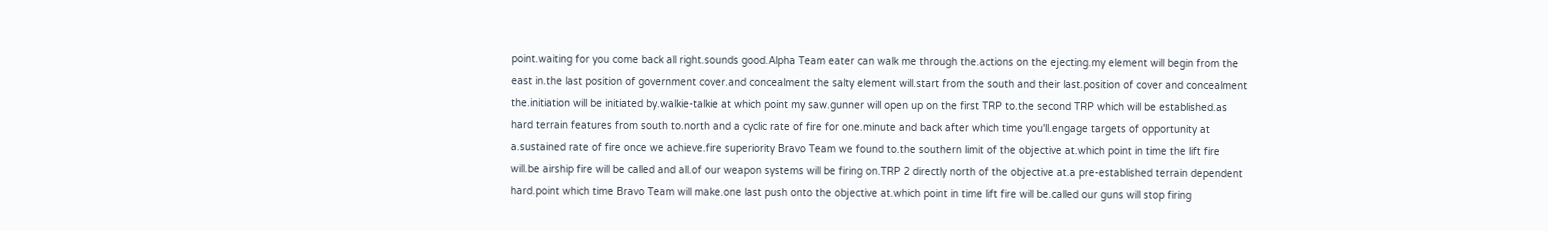point.waiting for you come back all right.sounds good.Alpha Team eater can walk me through the.actions on the ejecting.my element will begin from the east in.the last position of government cover.and concealment the salty element will.start from the south and their last.position of cover and concealment the.initiation will be initiated by.walkie-talkie at which point my saw.gunner will open up on the first TRP to.the second TRP which will be established.as hard terrain features from south to.north and a cyclic rate of fire for one.minute and back after which time you'll.engage targets of opportunity at a.sustained rate of fire once we achieve.fire superiority Bravo Team we found to.the southern limit of the objective at.which point in time the lift fire will.be airship fire will be called and all.of our weapon systems will be firing on.TRP 2 directly north of the objective at.a pre-established terrain dependent hard.point which time Bravo Team will make.one last push onto the objective at.which point in time lift fire will be.called our guns will stop firing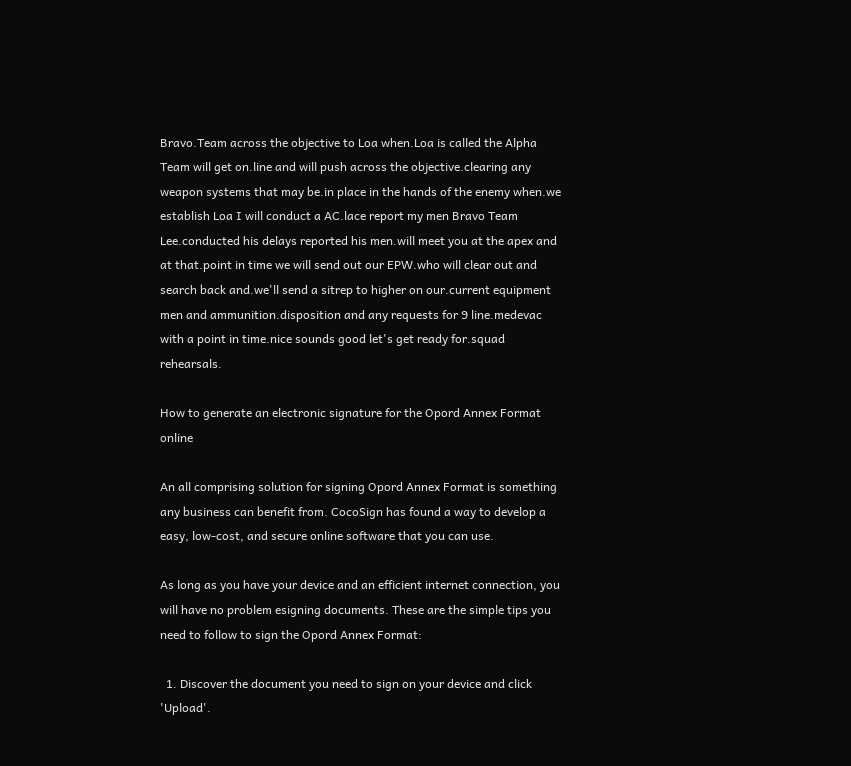Bravo.Team across the objective to Loa when.Loa is called the Alpha Team will get on.line and will push across the objective.clearing any weapon systems that may be.in place in the hands of the enemy when.we establish Loa I will conduct a AC.lace report my men Bravo Team Lee.conducted his delays reported his men.will meet you at the apex and at that.point in time we will send out our EPW.who will clear out and search back and.we'll send a sitrep to higher on our.current equipment men and ammunition.disposition and any requests for 9 line.medevac with a point in time.nice sounds good let's get ready for.squad rehearsals.

How to generate an electronic signature for the Opord Annex Format online

An all comprising solution for signing Opord Annex Format is something any business can benefit from. CocoSign has found a way to develop a easy, low-cost, and secure online software that you can use.

As long as you have your device and an efficient internet connection, you will have no problem esigning documents. These are the simple tips you need to follow to sign the Opord Annex Format:

  1. Discover the document you need to sign on your device and click 'Upload'.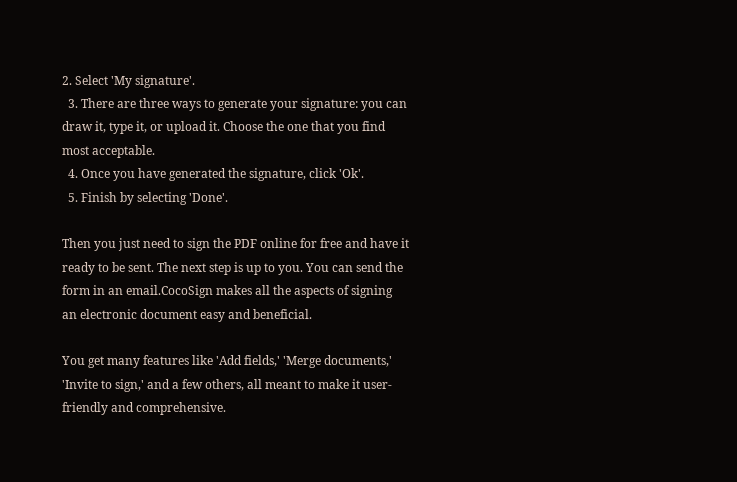2. Select 'My signature'.
  3. There are three ways to generate your signature: you can draw it, type it, or upload it. Choose the one that you find most acceptable.
  4. Once you have generated the signature, click 'Ok'.
  5. Finish by selecting 'Done'.

Then you just need to sign the PDF online for free and have it ready to be sent. The next step is up to you. You can send the form in an email.CocoSign makes all the aspects of signing an electronic document easy and beneficial.

You get many features like 'Add fields,' 'Merge documents,' 'Invite to sign,' and a few others, all meant to make it user-friendly and comprehensive.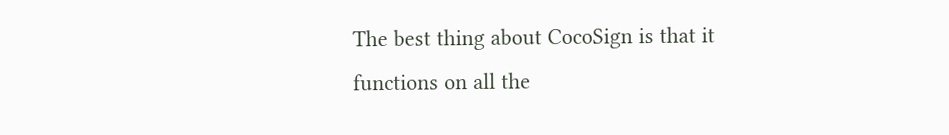The best thing about CocoSign is that it functions on all the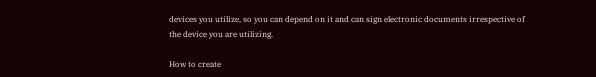devices you utilize, so you can depend on it and can sign electronic documents irrespective of the device you are utilizing.

How to create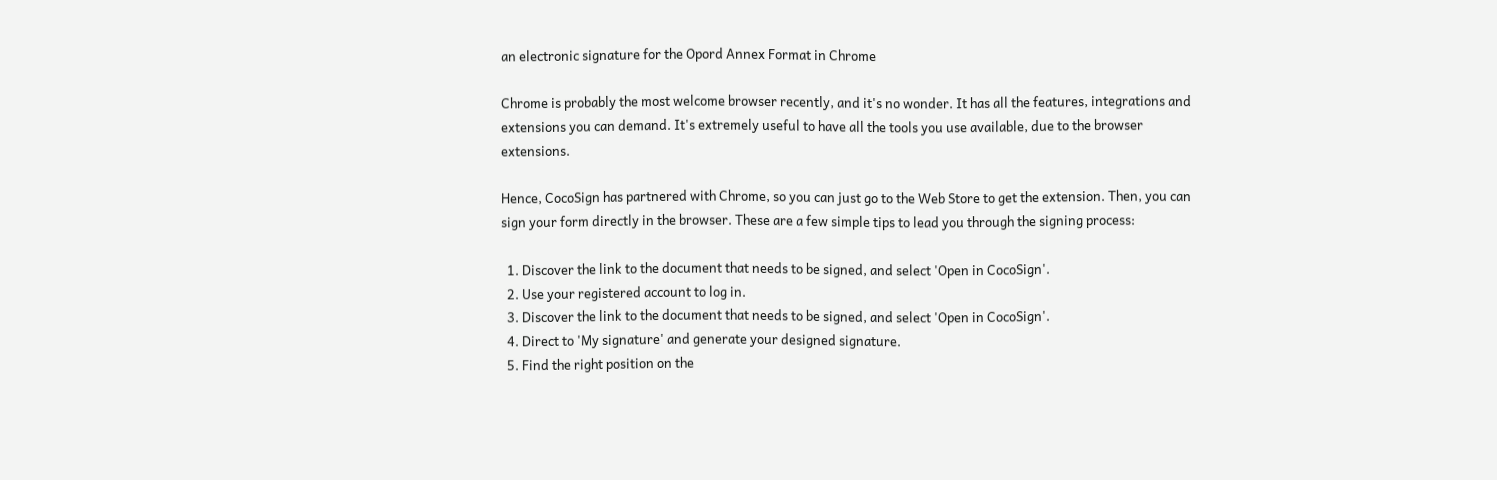an electronic signature for the Opord Annex Format in Chrome

Chrome is probably the most welcome browser recently, and it's no wonder. It has all the features, integrations and extensions you can demand. It's extremely useful to have all the tools you use available, due to the browser extensions.

Hence, CocoSign has partnered with Chrome, so you can just go to the Web Store to get the extension. Then, you can sign your form directly in the browser. These are a few simple tips to lead you through the signing process:

  1. Discover the link to the document that needs to be signed, and select 'Open in CocoSign'.
  2. Use your registered account to log in.
  3. Discover the link to the document that needs to be signed, and select 'Open in CocoSign'.
  4. Direct to 'My signature' and generate your designed signature.
  5. Find the right position on the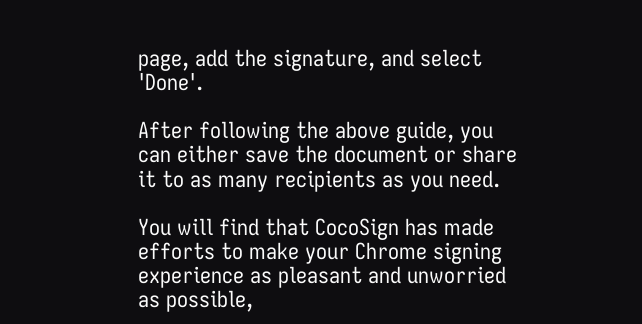page, add the signature, and select 'Done'.

After following the above guide, you can either save the document or share it to as many recipients as you need.

You will find that CocoSign has made efforts to make your Chrome signing experience as pleasant and unworried as possible,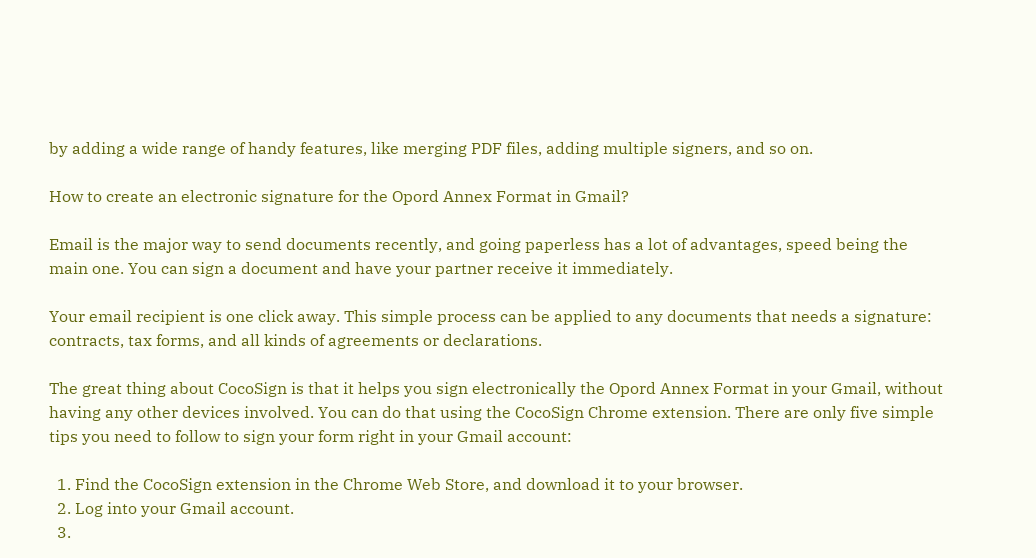by adding a wide range of handy features, like merging PDF files, adding multiple signers, and so on.

How to create an electronic signature for the Opord Annex Format in Gmail?

Email is the major way to send documents recently, and going paperless has a lot of advantages, speed being the main one. You can sign a document and have your partner receive it immediately.

Your email recipient is one click away. This simple process can be applied to any documents that needs a signature: contracts, tax forms, and all kinds of agreements or declarations.

The great thing about CocoSign is that it helps you sign electronically the Opord Annex Format in your Gmail, without having any other devices involved. You can do that using the CocoSign Chrome extension. There are only five simple tips you need to follow to sign your form right in your Gmail account:

  1. Find the CocoSign extension in the Chrome Web Store, and download it to your browser.
  2. Log into your Gmail account.
  3.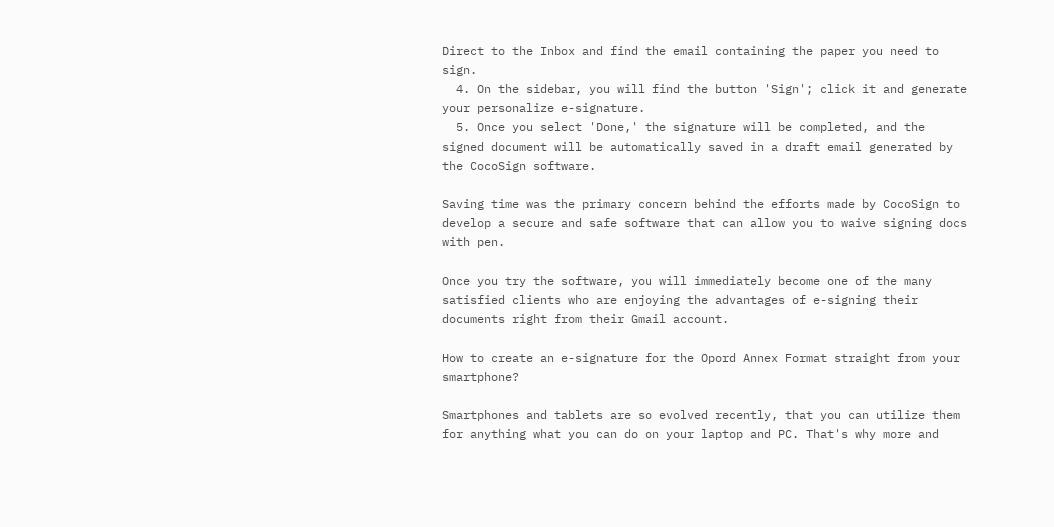Direct to the Inbox and find the email containing the paper you need to sign.
  4. On the sidebar, you will find the button 'Sign'; click it and generate your personalize e-signature.
  5. Once you select 'Done,' the signature will be completed, and the signed document will be automatically saved in a draft email generated by the CocoSign software.

Saving time was the primary concern behind the efforts made by CocoSign to develop a secure and safe software that can allow you to waive signing docs with pen.

Once you try the software, you will immediately become one of the many satisfied clients who are enjoying the advantages of e-signing their documents right from their Gmail account.

How to create an e-signature for the Opord Annex Format straight from your smartphone?

Smartphones and tablets are so evolved recently, that you can utilize them for anything what you can do on your laptop and PC. That's why more and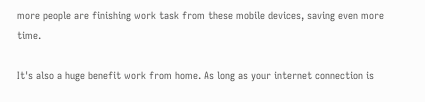more people are finishing work task from these mobile devices, saving even more time.

It's also a huge benefit work from home. As long as your internet connection is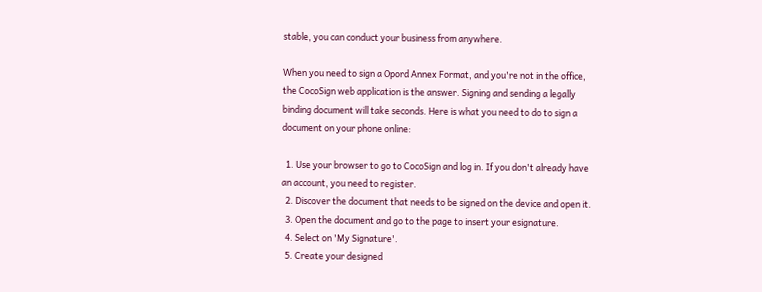stable, you can conduct your business from anywhere.

When you need to sign a Opord Annex Format, and you're not in the office, the CocoSign web application is the answer. Signing and sending a legally binding document will take seconds. Here is what you need to do to sign a document on your phone online:

  1. Use your browser to go to CocoSign and log in. If you don't already have an account, you need to register.
  2. Discover the document that needs to be signed on the device and open it.
  3. Open the document and go to the page to insert your esignature.
  4. Select on 'My Signature'.
  5. Create your designed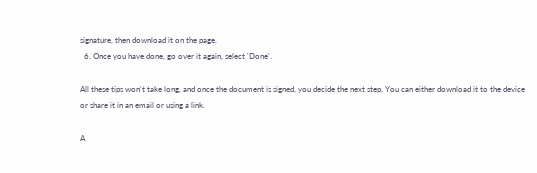signature, then download it on the page.
  6. Once you have done, go over it again, select 'Done'.

All these tips won't take long, and once the document is signed, you decide the next step. You can either download it to the device or share it in an email or using a link.

A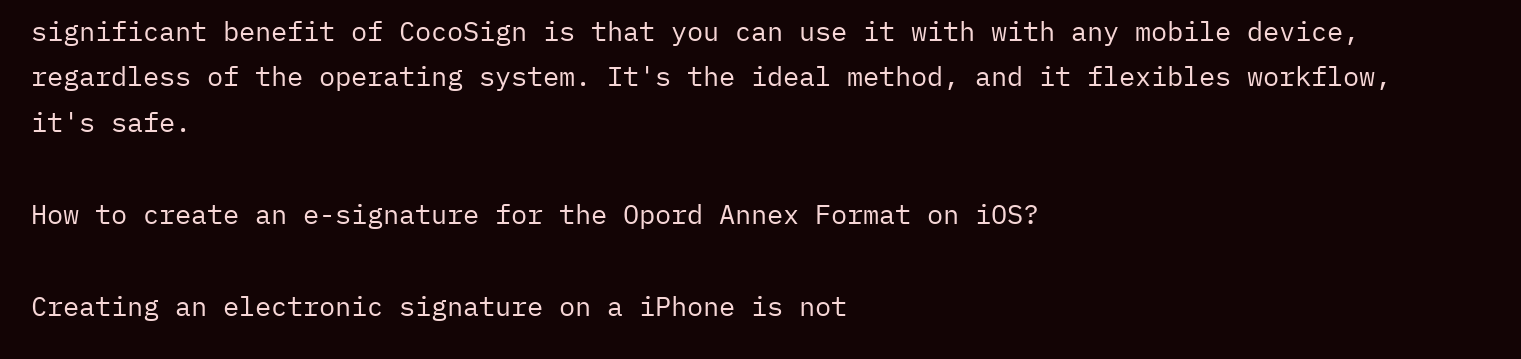significant benefit of CocoSign is that you can use it with with any mobile device, regardless of the operating system. It's the ideal method, and it flexibles workflow, it's safe.

How to create an e-signature for the Opord Annex Format on iOS?

Creating an electronic signature on a iPhone is not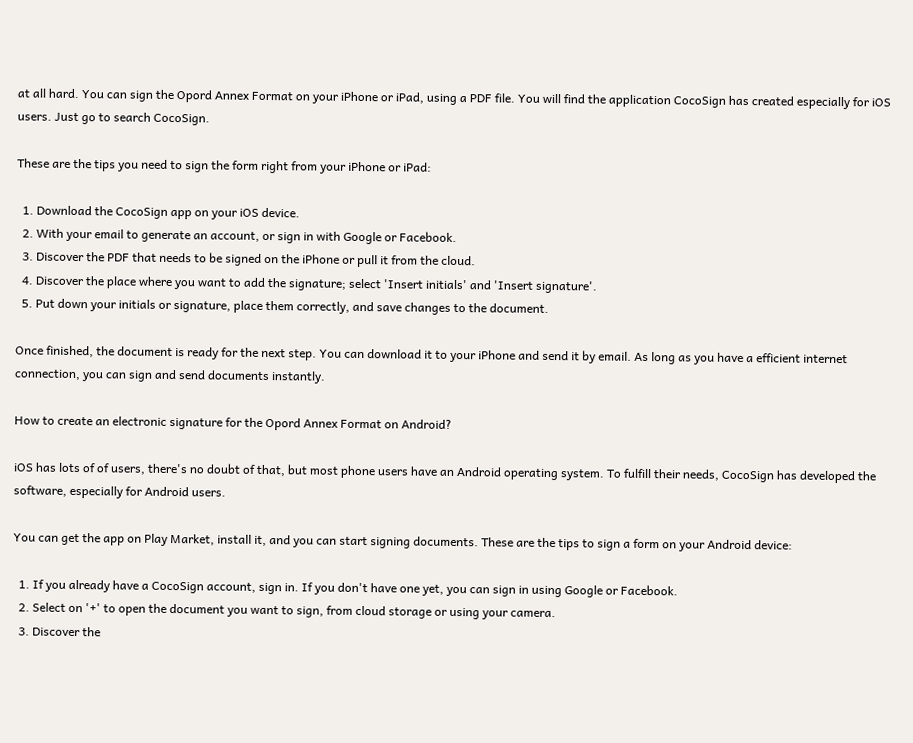at all hard. You can sign the Opord Annex Format on your iPhone or iPad, using a PDF file. You will find the application CocoSign has created especially for iOS users. Just go to search CocoSign.

These are the tips you need to sign the form right from your iPhone or iPad:

  1. Download the CocoSign app on your iOS device.
  2. With your email to generate an account, or sign in with Google or Facebook.
  3. Discover the PDF that needs to be signed on the iPhone or pull it from the cloud.
  4. Discover the place where you want to add the signature; select 'Insert initials' and 'Insert signature'.
  5. Put down your initials or signature, place them correctly, and save changes to the document.

Once finished, the document is ready for the next step. You can download it to your iPhone and send it by email. As long as you have a efficient internet connection, you can sign and send documents instantly.

How to create an electronic signature for the Opord Annex Format on Android?

iOS has lots of of users, there's no doubt of that, but most phone users have an Android operating system. To fulfill their needs, CocoSign has developed the software, especially for Android users.

You can get the app on Play Market, install it, and you can start signing documents. These are the tips to sign a form on your Android device:

  1. If you already have a CocoSign account, sign in. If you don't have one yet, you can sign in using Google or Facebook.
  2. Select on '+' to open the document you want to sign, from cloud storage or using your camera.
  3. Discover the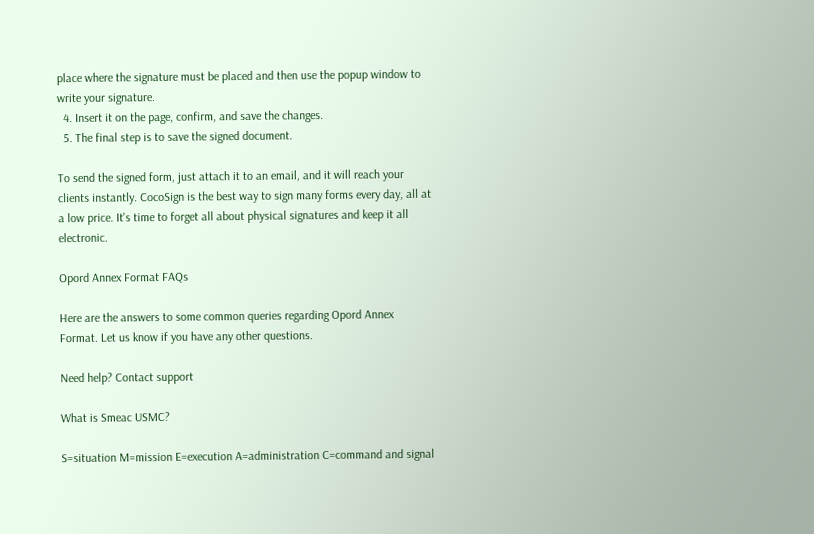place where the signature must be placed and then use the popup window to write your signature.
  4. Insert it on the page, confirm, and save the changes.
  5. The final step is to save the signed document.

To send the signed form, just attach it to an email, and it will reach your clients instantly. CocoSign is the best way to sign many forms every day, all at a low price. It's time to forget all about physical signatures and keep it all electronic.

Opord Annex Format FAQs

Here are the answers to some common queries regarding Opord Annex Format. Let us know if you have any other questions.

Need help? Contact support

What is Smeac USMC?

S=situation M=mission E=execution A=administration C=command and signal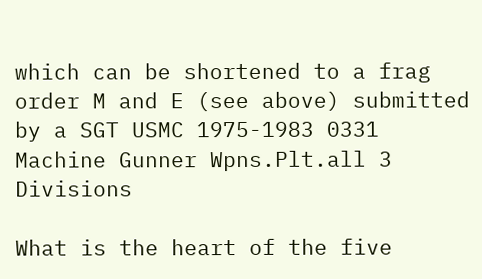which can be shortened to a frag order M and E (see above) submitted by a SGT USMC 1975-1983 0331 Machine Gunner Wpns.Plt.all 3 Divisions

What is the heart of the five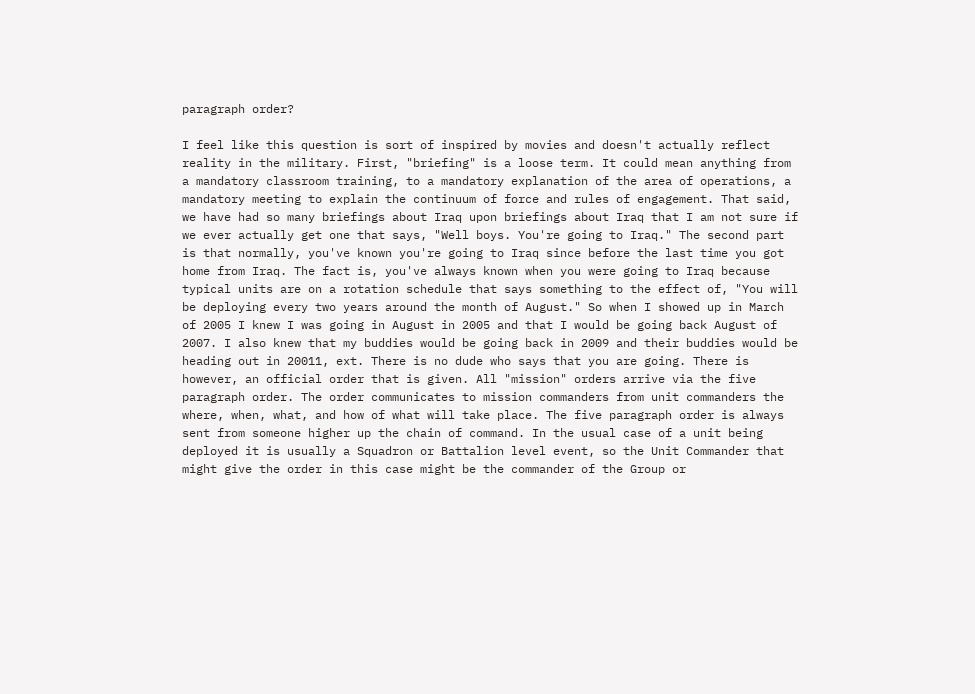paragraph order?

I feel like this question is sort of inspired by movies and doesn't actually reflect reality in the military. First, "briefing" is a loose term. It could mean anything from a mandatory classroom training, to a mandatory explanation of the area of operations, a mandatory meeting to explain the continuum of force and rules of engagement. That said, we have had so many briefings about Iraq upon briefings about Iraq that I am not sure if we ever actually get one that says, "Well boys. You're going to Iraq." The second part is that normally, you've known you're going to Iraq since before the last time you got home from Iraq. The fact is, you've always known when you were going to Iraq because typical units are on a rotation schedule that says something to the effect of, "You will be deploying every two years around the month of August." So when I showed up in March of 2005 I knew I was going in August in 2005 and that I would be going back August of 2007. I also knew that my buddies would be going back in 2009 and their buddies would be heading out in 20011, ext. There is no dude who says that you are going. There is however, an official order that is given. All "mission" orders arrive via the five paragraph order. The order communicates to mission commanders from unit commanders the where, when, what, and how of what will take place. The five paragraph order is always sent from someone higher up the chain of command. In the usual case of a unit being deployed it is usually a Squadron or Battalion level event, so the Unit Commander that might give the order in this case might be the commander of the Group or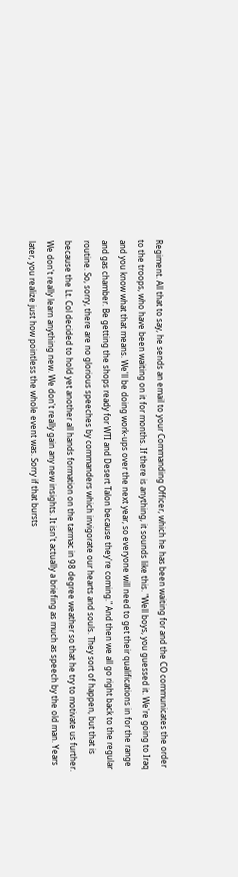Regiment. All that to say, he sends an email to your Commanding Officer, which he has been waiting for and the CO communicates the order to the troops, who have been waiting on it for months. If there is anything, it sounds like this. "Well boys, you guessed it. We're going to Iraq and you know what that means. We'll be doing work-ups over the next year, so everyone will need to get their qualifications in for the range and gas chamber. Be getting the shops ready for WTI and Desert Talon because they're coming." And then we all go right back to the regular routine. So, sorry, there are no glorious speeches by commanders which invigorate our hearts and souls. They sort of happen, but that is because the Lt. Col decided to hold yet another all hands formation on the tarmac in 98 degree weather so that he try to motivate us further. We don't really learn anything new. We don't really gain any new insights. It isn't actually a briefing as much as speech by the old man. Years later, you realize just how pointless the whole event was. Sorry if that bursts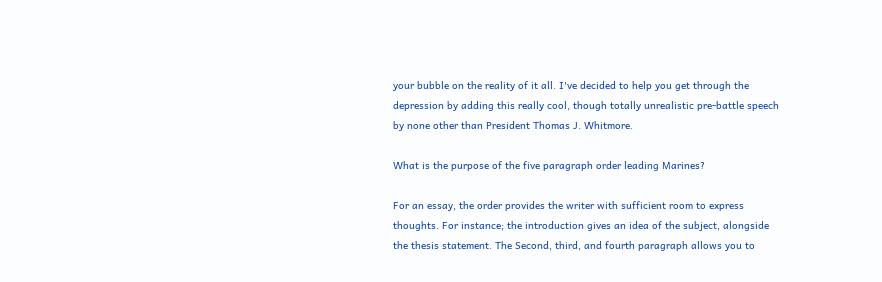your bubble on the reality of it all. I've decided to help you get through the depression by adding this really cool, though totally unrealistic pre-battle speech by none other than President Thomas J. Whitmore.

What is the purpose of the five paragraph order leading Marines?

For an essay, the order provides the writer with sufficient room to express thoughts. For instance; the introduction gives an idea of the subject, alongside the thesis statement. The Second, third, and fourth paragraph allows you to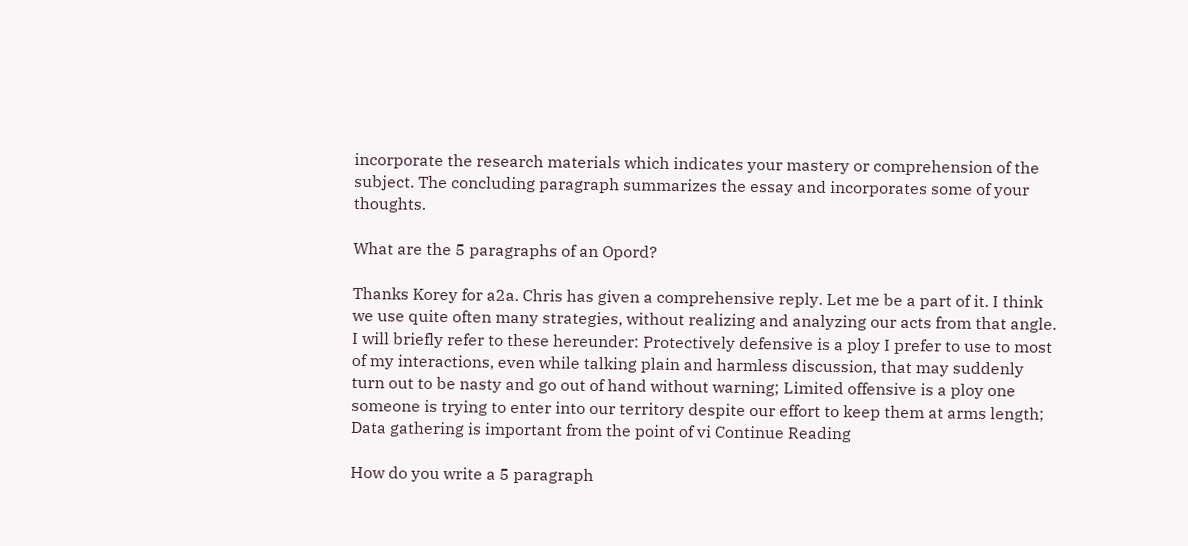incorporate the research materials which indicates your mastery or comprehension of the subject. The concluding paragraph summarizes the essay and incorporates some of your thoughts.

What are the 5 paragraphs of an Opord?

Thanks Korey for a2a. Chris has given a comprehensive reply. Let me be a part of it. I think we use quite often many strategies, without realizing and analyzing our acts from that angle. I will briefly refer to these hereunder: Protectively defensive is a ploy I prefer to use to most of my interactions, even while talking plain and harmless discussion, that may suddenly turn out to be nasty and go out of hand without warning; Limited offensive is a ploy one someone is trying to enter into our territory despite our effort to keep them at arms length; Data gathering is important from the point of vi Continue Reading

How do you write a 5 paragraph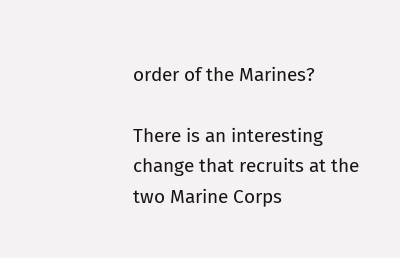order of the Marines?

There is an interesting change that recruits at the two Marine Corps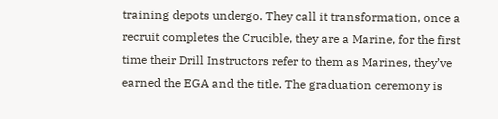training depots undergo. They call it transformation, once a recruit completes the Crucible, they are a Marine, for the first time their Drill Instructors refer to them as Marines, they’ve earned the EGA and the title. The graduation ceremony is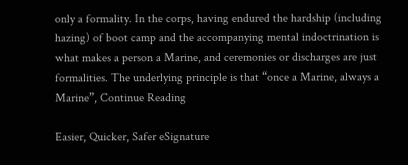only a formality. In the corps, having endured the hardship (including hazing) of boot camp and the accompanying mental indoctrination is what makes a person a Marine, and ceremonies or discharges are just formalities. The underlying principle is that “once a Marine, always a Marine”, Continue Reading

Easier, Quicker, Safer eSignature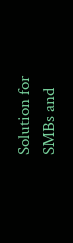Solution for SMBs and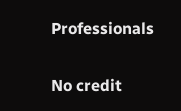Professionals

No credit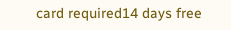card required14 days free